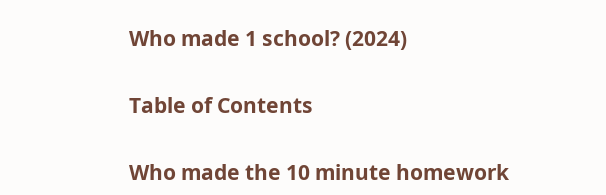Who made 1 school? (2024)

Table of Contents

Who made the 10 minute homework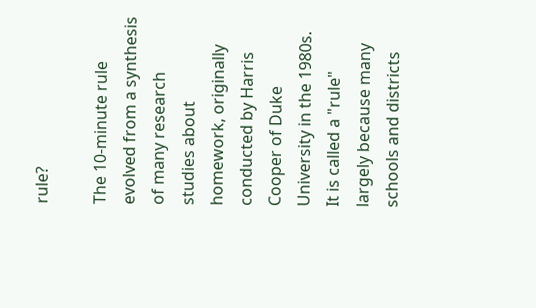rule?

The 10-minute rule evolved from a synthesis of many research studies about homework, originally conducted by Harris Cooper of Duke University in the 1980s. It is called a "rule" largely because many schools and districts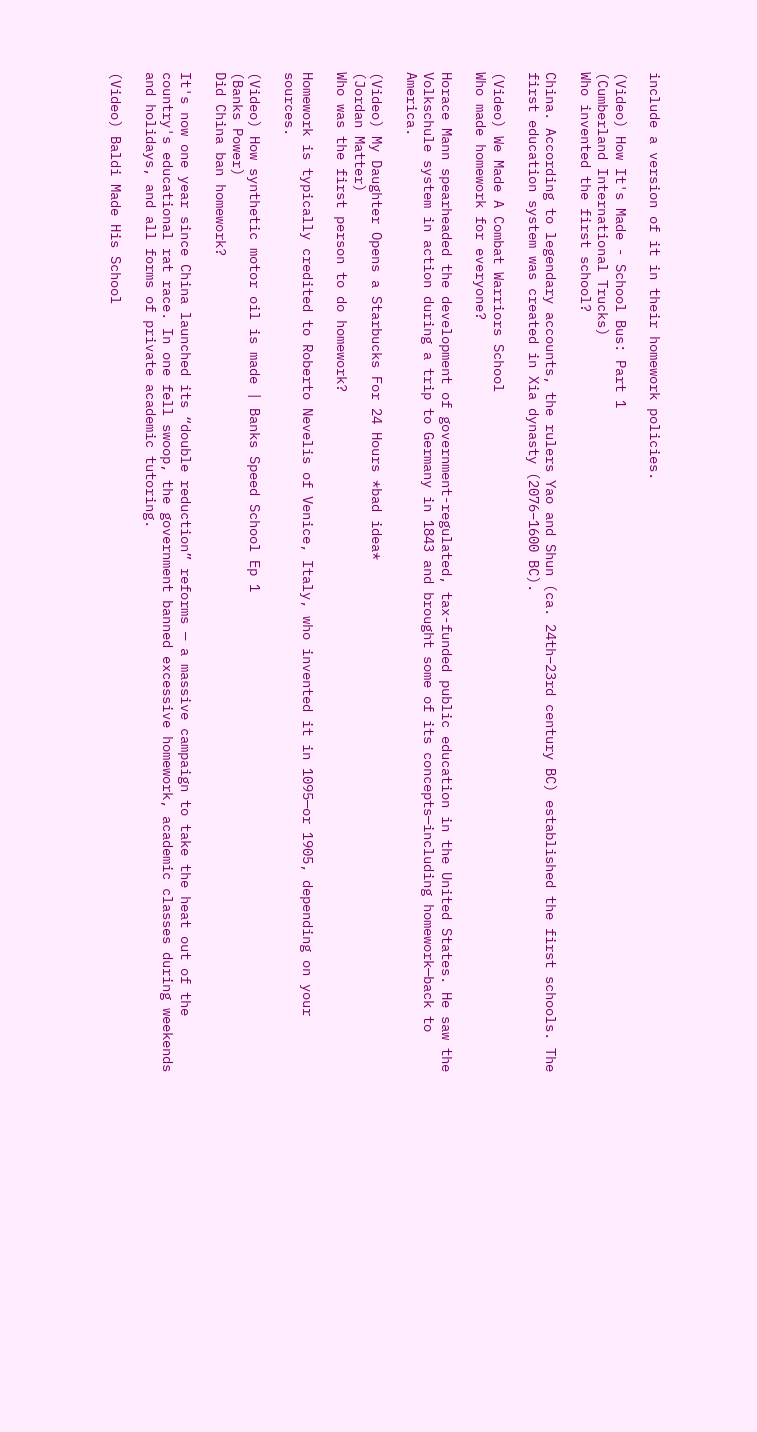include a version of it in their homework policies.

(Video) How It's Made - School Bus: Part 1
(Cumberland International Trucks)
Who invented the first school?

China. According to legendary accounts, the rulers Yao and Shun (ca. 24th–23rd century BC) established the first schools. The first education system was created in Xia dynasty (2076–1600 BC).

(Video) We Made A Combat Warriors School
Who made homework for everyone?

Horace Mann spearheaded the development of government-regulated, tax-funded public education in the United States. He saw the Volkschule system in action during a trip to Germany in 1843 and brought some of its concepts—including homework—back to America.

(Video) My Daughter Opens a Starbucks For 24 Hours *bad idea*
(Jordan Matter)
Who was the first person to do homework?

Homework is typically credited to Roberto Nevelis of Venice, Italy, who invented it in 1095—or 1905, depending on your sources.

(Video) How synthetic motor oil is made | Banks Speed School Ep 1
(Banks Power)
Did China ban homework?

It's now one year since China launched its “double reduction” reforms — a massive campaign to take the heat out of the country's educational rat race. In one fell swoop, the government banned excessive homework, academic classes during weekends and holidays, and all forms of private academic tutoring.

(Video) Baldi Made His School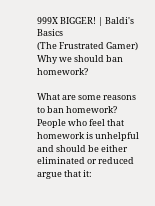999X BIGGER! | Baldi's Basics
(The Frustrated Gamer)
Why we should ban homework?

What are some reasons to ban homework? People who feel that homework is unhelpful and should be either eliminated or reduced argue that it: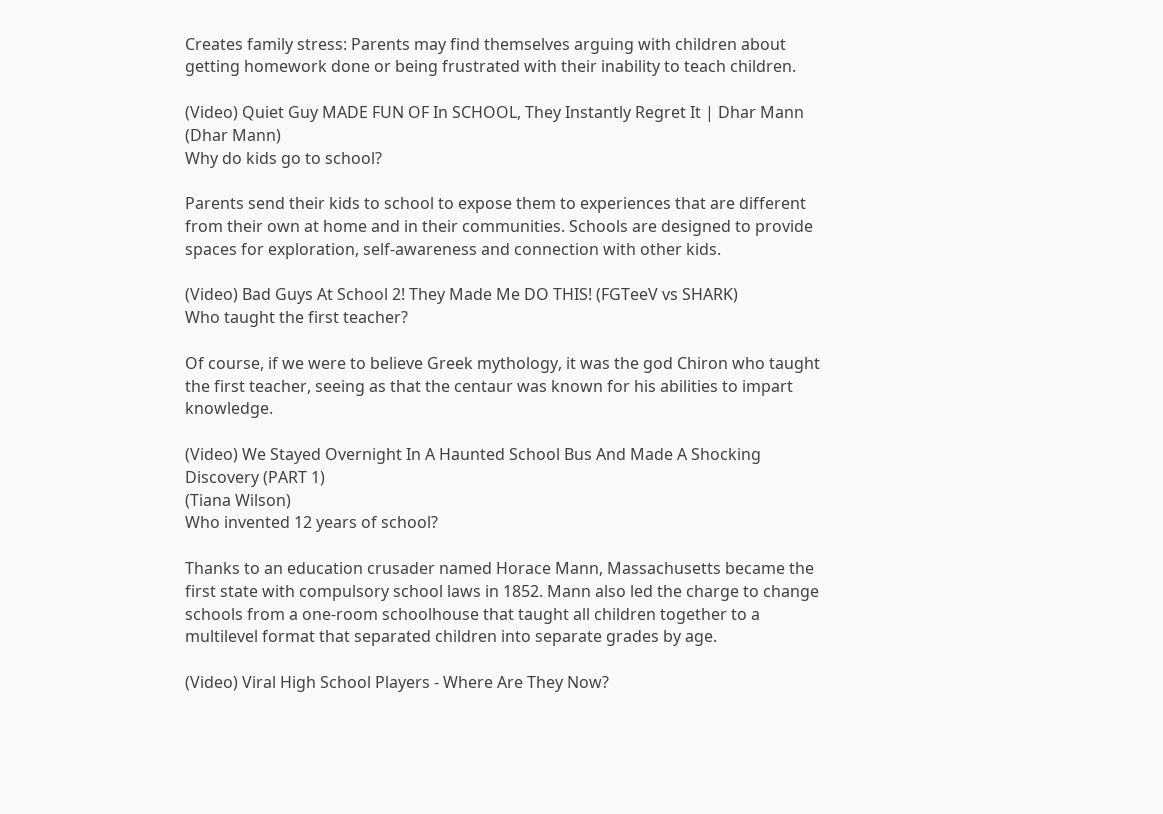Creates family stress: Parents may find themselves arguing with children about getting homework done or being frustrated with their inability to teach children.

(Video) Quiet Guy MADE FUN OF In SCHOOL, They Instantly Regret It | Dhar Mann
(Dhar Mann)
Why do kids go to school?

Parents send their kids to school to expose them to experiences that are different from their own at home and in their communities. Schools are designed to provide spaces for exploration, self-awareness and connection with other kids.

(Video) Bad Guys At School 2! They Made Me DO THIS! (FGTeeV vs SHARK)
Who taught the first teacher?

Of course, if we were to believe Greek mythology, it was the god Chiron who taught the first teacher, seeing as that the centaur was known for his abilities to impart knowledge.

(Video) We Stayed Overnight In A Haunted School Bus And Made A Shocking Discovery (PART 1)
(Tiana Wilson)
Who invented 12 years of school?

Thanks to an education crusader named Horace Mann, Massachusetts became the first state with compulsory school laws in 1852. Mann also led the charge to change schools from a one-room schoolhouse that taught all children together to a multilevel format that separated children into separate grades by age.

(Video) Viral High School Players - Where Are They Now?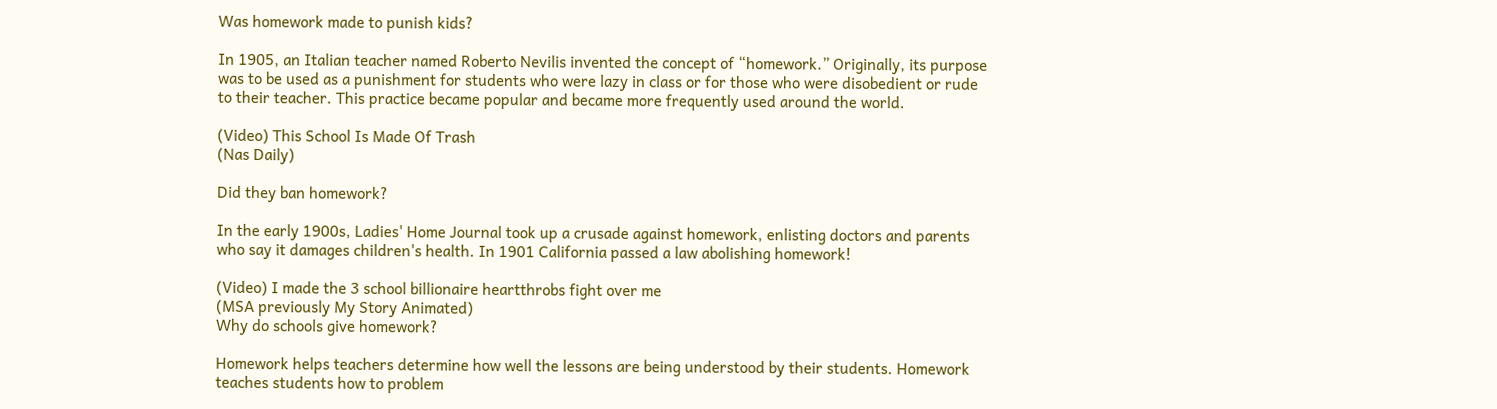Was homework made to punish kids?

In 1905, an Italian teacher named Roberto Nevilis invented the concept of “homework.” Originally, its purpose was to be used as a punishment for students who were lazy in class or for those who were disobedient or rude to their teacher. This practice became popular and became more frequently used around the world.

(Video) This School Is Made Of Trash
(Nas Daily)

Did they ban homework?

In the early 1900s, Ladies' Home Journal took up a crusade against homework, enlisting doctors and parents who say it damages children's health. In 1901 California passed a law abolishing homework!

(Video) I made the 3 school billionaire heartthrobs fight over me
(MSA previously My Story Animated)
Why do schools give homework?

Homework helps teachers determine how well the lessons are being understood by their students. Homework teaches students how to problem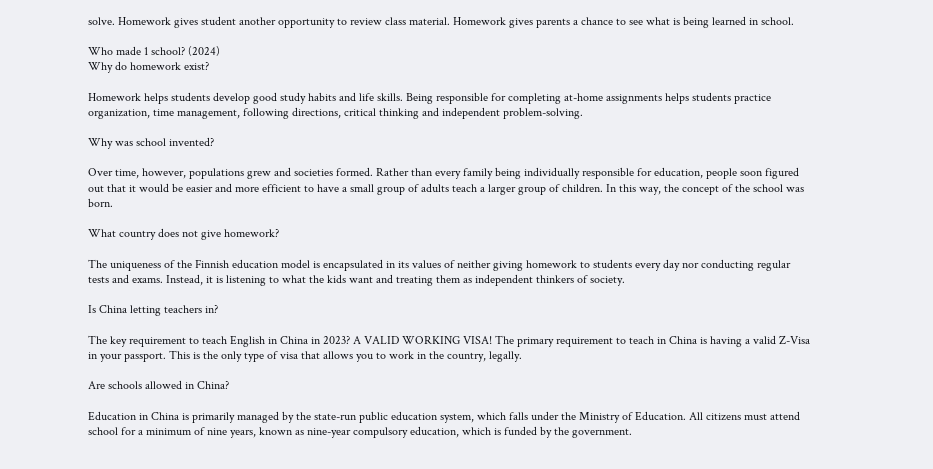solve. Homework gives student another opportunity to review class material. Homework gives parents a chance to see what is being learned in school.

Who made 1 school? (2024)
Why do homework exist?

Homework helps students develop good study habits and life skills. Being responsible for completing at-home assignments helps students practice organization, time management, following directions, critical thinking and independent problem-solving.

Why was school invented?

Over time, however, populations grew and societies formed. Rather than every family being individually responsible for education, people soon figured out that it would be easier and more efficient to have a small group of adults teach a larger group of children. In this way, the concept of the school was born.

What country does not give homework?

The uniqueness of the Finnish education model is encapsulated in its values of neither giving homework to students every day nor conducting regular tests and exams. Instead, it is listening to what the kids want and treating them as independent thinkers of society.

Is China letting teachers in?

The key requirement to teach English in China in 2023? A VALID WORKING VISA! The primary requirement to teach in China is having a valid Z-Visa in your passport. This is the only type of visa that allows you to work in the country, legally.

Are schools allowed in China?

Education in China is primarily managed by the state-run public education system, which falls under the Ministry of Education. All citizens must attend school for a minimum of nine years, known as nine-year compulsory education, which is funded by the government.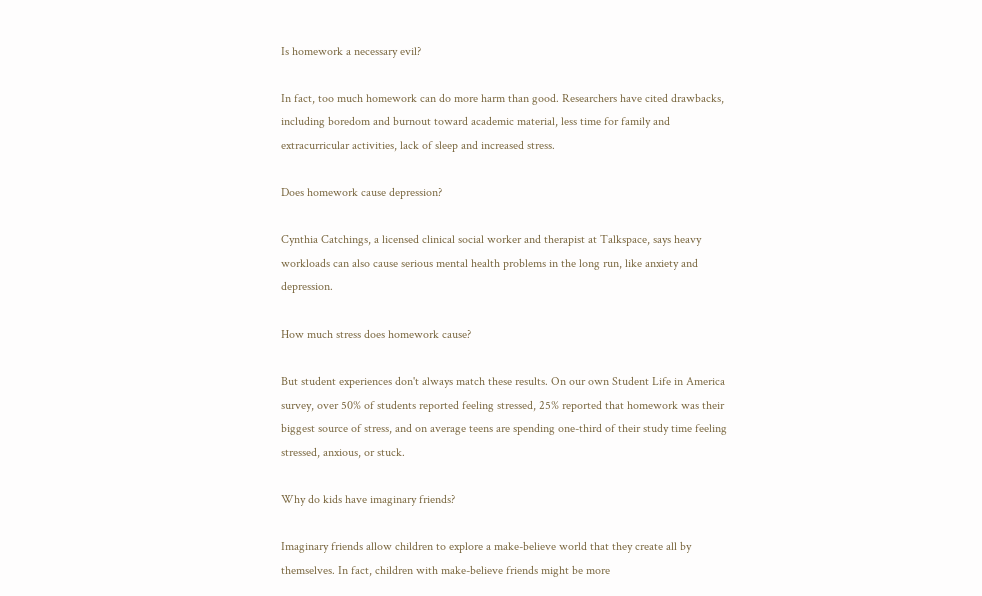Is homework a necessary evil?

In fact, too much homework can do more harm than good. Researchers have cited drawbacks, including boredom and burnout toward academic material, less time for family and extracurricular activities, lack of sleep and increased stress.

Does homework cause depression?

Cynthia Catchings, a licensed clinical social worker and therapist at Talkspace, says heavy workloads can also cause serious mental health problems in the long run, like anxiety and depression.

How much stress does homework cause?

But student experiences don't always match these results. On our own Student Life in America survey, over 50% of students reported feeling stressed, 25% reported that homework was their biggest source of stress, and on average teens are spending one-third of their study time feeling stressed, anxious, or stuck.

Why do kids have imaginary friends?

Imaginary friends allow children to explore a make-believe world that they create all by themselves. In fact, children with make-believe friends might be more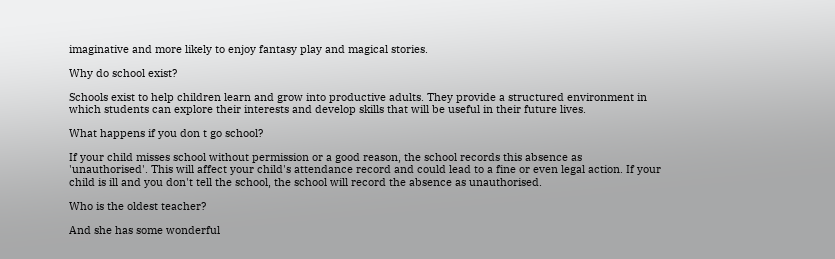imaginative and more likely to enjoy fantasy play and magical stories.

Why do school exist?

Schools exist to help children learn and grow into productive adults. They provide a structured environment in which students can explore their interests and develop skills that will be useful in their future lives.

What happens if you don t go school?

If your child misses school without permission or a good reason, the school records this absence as 'unauthorised'. This will affect your child's attendance record and could lead to a fine or even legal action. If your child is ill and you don't tell the school, the school will record the absence as unauthorised.

Who is the oldest teacher?

And she has some wonderful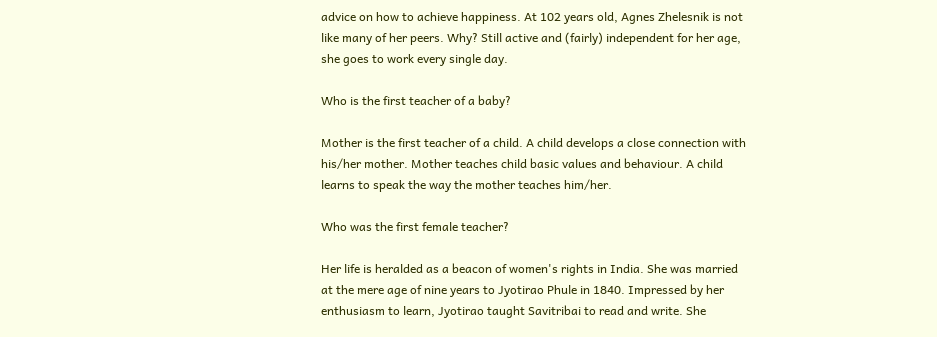advice on how to achieve happiness. At 102 years old, Agnes Zhelesnik is not like many of her peers. Why? Still active and (fairly) independent for her age, she goes to work every single day.

Who is the first teacher of a baby?

Mother is the first teacher of a child. A child develops a close connection with his/her mother. Mother teaches child basic values and behaviour. A child learns to speak the way the mother teaches him/her.

Who was the first female teacher?

Her life is heralded as a beacon of women's rights in India. She was married at the mere age of nine years to Jyotirao Phule in 1840. Impressed by her enthusiasm to learn, Jyotirao taught Savitribai to read and write. She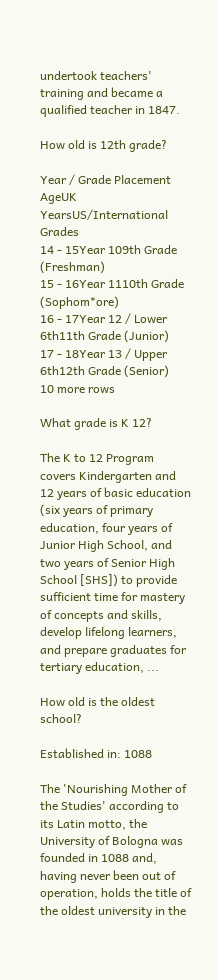undertook teachers' training and became a qualified teacher in 1847.

How old is 12th grade?

Year / Grade Placement
AgeUK YearsUS/International Grades
14 - 15Year 109th Grade (Freshman)
15 - 16Year 1110th Grade (Sophom*ore)
16 - 17Year 12 / Lower 6th11th Grade (Junior)
17 - 18Year 13 / Upper 6th12th Grade (Senior)
10 more rows

What grade is K 12?

The K to 12 Program covers Kindergarten and 12 years of basic education (six years of primary education, four years of Junior High School, and two years of Senior High School [SHS]) to provide sufficient time for mastery of concepts and skills, develop lifelong learners, and prepare graduates for tertiary education, ...

How old is the oldest school?

Established in: 1088

The 'Nourishing Mother of the Studies' according to its Latin motto, the University of Bologna was founded in 1088 and, having never been out of operation, holds the title of the oldest university in the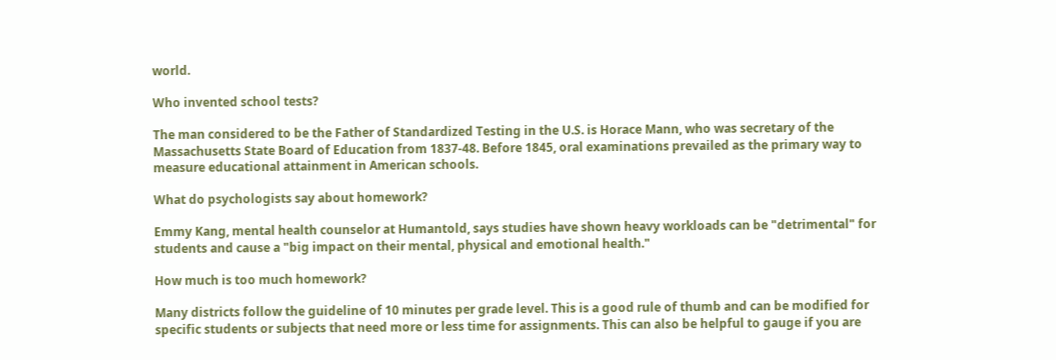world.

Who invented school tests?

The man considered to be the Father of Standardized Testing in the U.S. is Horace Mann, who was secretary of the Massachusetts State Board of Education from 1837-48. Before 1845, oral examinations prevailed as the primary way to measure educational attainment in American schools.

What do psychologists say about homework?

Emmy Kang, mental health counselor at Humantold, says studies have shown heavy workloads can be "detrimental" for students and cause a "big impact on their mental, physical and emotional health."

How much is too much homework?

Many districts follow the guideline of 10 minutes per grade level. This is a good rule of thumb and can be modified for specific students or subjects that need more or less time for assignments. This can also be helpful to gauge if you are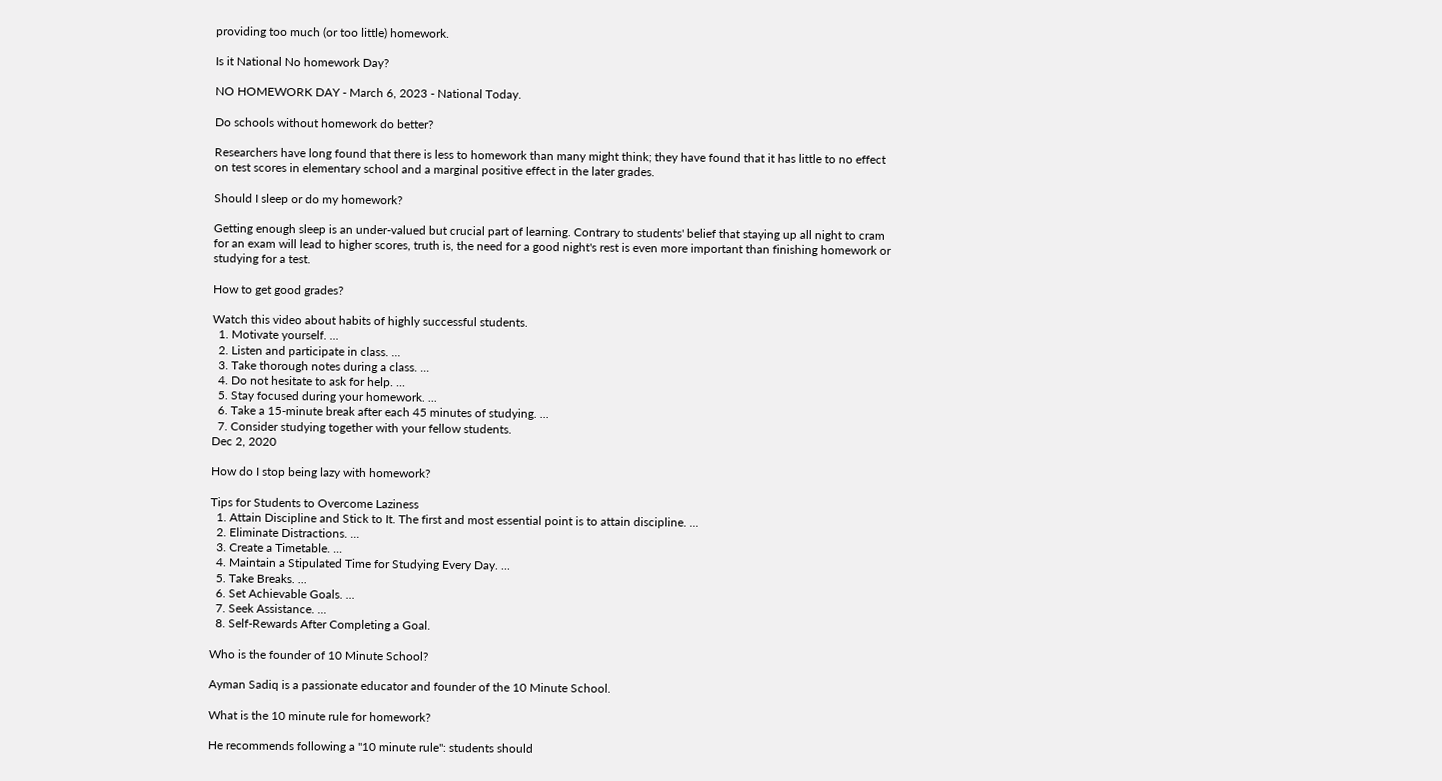providing too much (or too little) homework.

Is it National No homework Day?

NO HOMEWORK DAY - March 6, 2023 - National Today.

Do schools without homework do better?

Researchers have long found that there is less to homework than many might think; they have found that it has little to no effect on test scores in elementary school and a marginal positive effect in the later grades.

Should I sleep or do my homework?

Getting enough sleep is an under-valued but crucial part of learning. Contrary to students' belief that staying up all night to cram for an exam will lead to higher scores, truth is, the need for a good night's rest is even more important than finishing homework or studying for a test.

How to get good grades?

Watch this video about habits of highly successful students.
  1. Motivate yourself. ...
  2. Listen and participate in class. ...
  3. Take thorough notes during a class. ...
  4. Do not hesitate to ask for help. ...
  5. Stay focused during your homework. ...
  6. Take a 15-minute break after each 45 minutes of studying. ...
  7. Consider studying together with your fellow students.
Dec 2, 2020

How do I stop being lazy with homework?

Tips for Students to Overcome Laziness
  1. Attain Discipline and Stick to It. The first and most essential point is to attain discipline. ...
  2. Eliminate Distractions. ...
  3. Create a Timetable. ...
  4. Maintain a Stipulated Time for Studying Every Day. ...
  5. Take Breaks. ...
  6. Set Achievable Goals. ...
  7. Seek Assistance. ...
  8. Self-Rewards After Completing a Goal.

Who is the founder of 10 Minute School?

Ayman Sadiq is a passionate educator and founder of the 10 Minute School.

What is the 10 minute rule for homework?

He recommends following a "10 minute rule": students should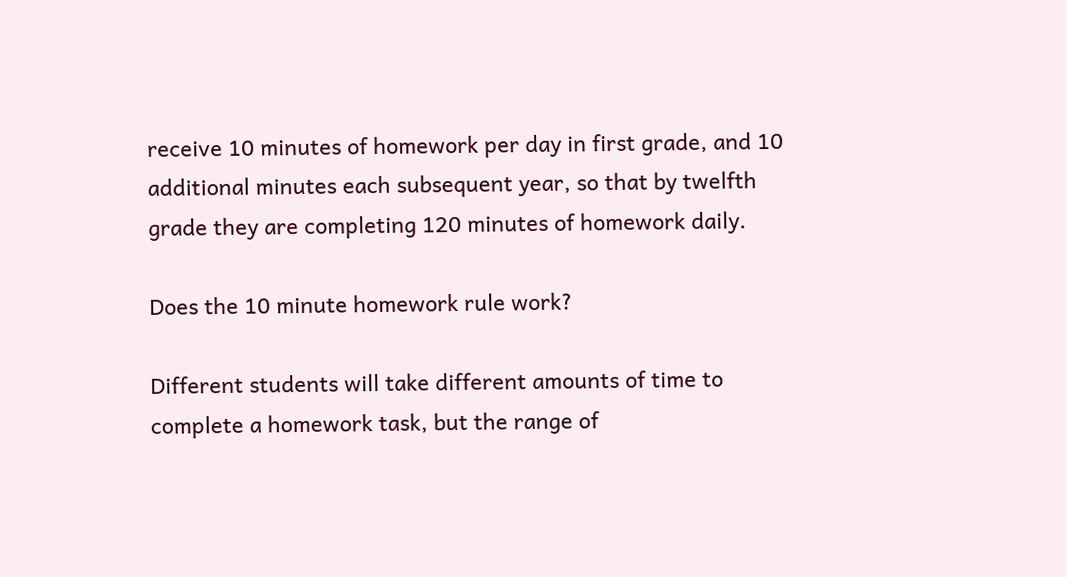receive 10 minutes of homework per day in first grade, and 10 additional minutes each subsequent year, so that by twelfth grade they are completing 120 minutes of homework daily.

Does the 10 minute homework rule work?

Different students will take different amounts of time to complete a homework task, but the range of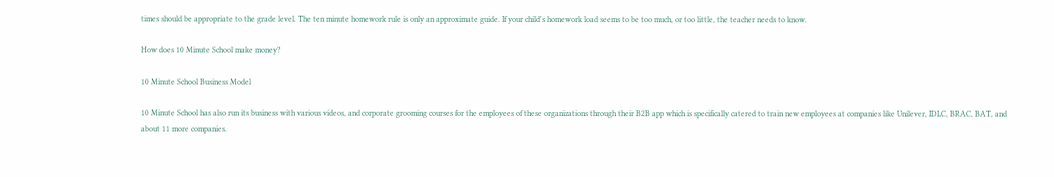times should be appropriate to the grade level. The ten minute homework rule is only an approximate guide. If your child's homework load seems to be too much, or too little, the teacher needs to know.

How does 10 Minute School make money?

10 Minute School Business Model

10 Minute School has also run its business with various videos, and corporate grooming courses for the employees of these organizations through their B2B app which is specifically catered to train new employees at companies like Unilever, IDLC, BRAC, BAT, and about 11 more companies.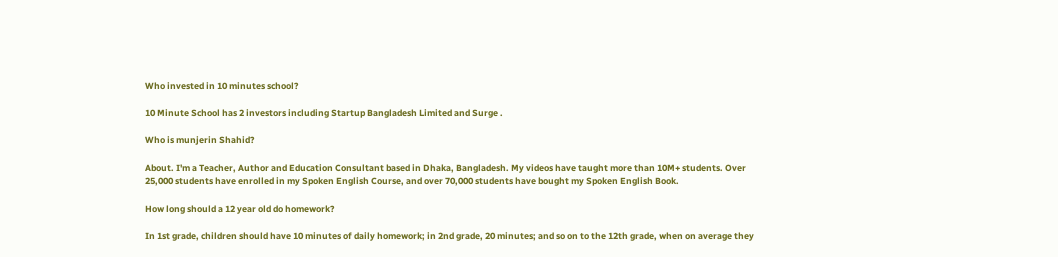Who invested in 10 minutes school?

10 Minute School has 2 investors including Startup Bangladesh Limited and Surge .

Who is munjerin Shahid?

About. I'm a Teacher, Author and Education Consultant based in Dhaka, Bangladesh. My videos have taught more than 10M+ students. Over 25,000 students have enrolled in my Spoken English Course, and over 70,000 students have bought my Spoken English Book.

How long should a 12 year old do homework?

In 1st grade, children should have 10 minutes of daily homework; in 2nd grade, 20 minutes; and so on to the 12th grade, when on average they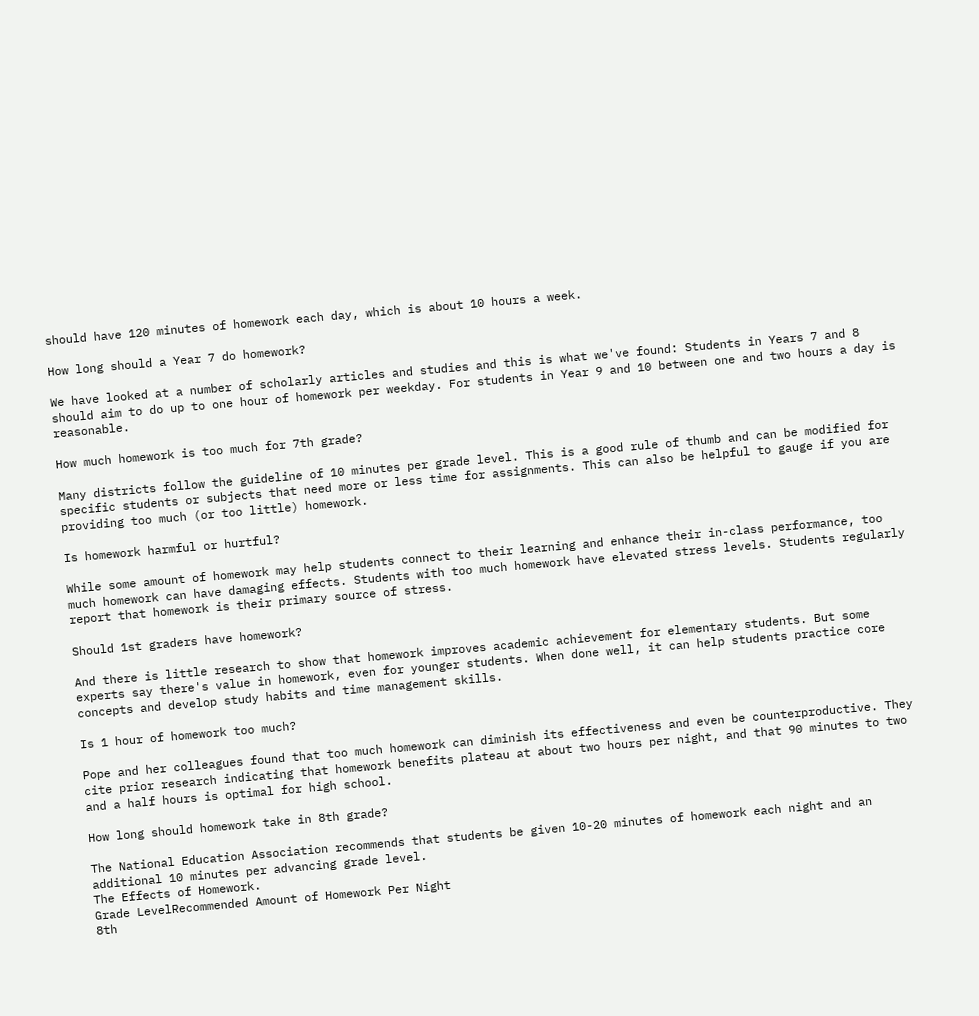should have 120 minutes of homework each day, which is about 10 hours a week.

How long should a Year 7 do homework?

We have looked at a number of scholarly articles and studies and this is what we've found: Students in Years 7 and 8 should aim to do up to one hour of homework per weekday. For students in Year 9 and 10 between one and two hours a day is reasonable.

How much homework is too much for 7th grade?

Many districts follow the guideline of 10 minutes per grade level. This is a good rule of thumb and can be modified for specific students or subjects that need more or less time for assignments. This can also be helpful to gauge if you are providing too much (or too little) homework.

Is homework harmful or hurtful?

While some amount of homework may help students connect to their learning and enhance their in-class performance, too much homework can have damaging effects. Students with too much homework have elevated stress levels. Students regularly report that homework is their primary source of stress.

Should 1st graders have homework?

And there is little research to show that homework improves academic achievement for elementary students. But some experts say there's value in homework, even for younger students. When done well, it can help students practice core concepts and develop study habits and time management skills.

Is 1 hour of homework too much?

Pope and her colleagues found that too much homework can diminish its effectiveness and even be counterproductive. They cite prior research indicating that homework benefits plateau at about two hours per night, and that 90 minutes to two and a half hours is optimal for high school.

How long should homework take in 8th grade?

The National Education Association recommends that students be given 10-20 minutes of homework each night and an additional 10 minutes per advancing grade level.
The Effects of Homework.
Grade LevelRecommended Amount of Homework Per Night
8th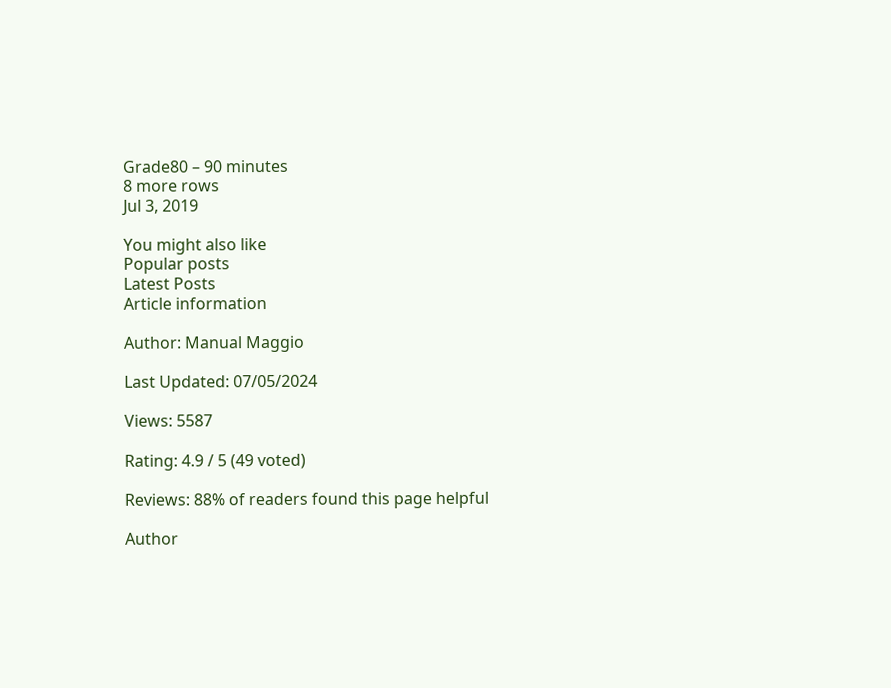Grade80 – 90 minutes
8 more rows
Jul 3, 2019

You might also like
Popular posts
Latest Posts
Article information

Author: Manual Maggio

Last Updated: 07/05/2024

Views: 5587

Rating: 4.9 / 5 (49 voted)

Reviews: 88% of readers found this page helpful

Author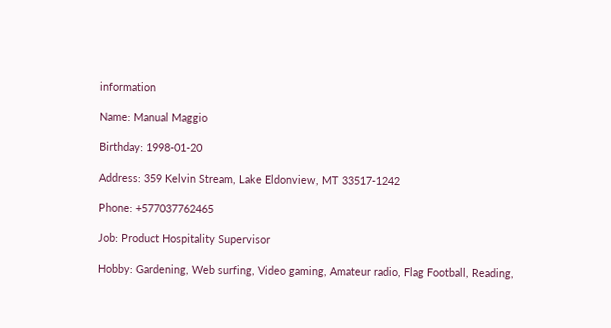information

Name: Manual Maggio

Birthday: 1998-01-20

Address: 359 Kelvin Stream, Lake Eldonview, MT 33517-1242

Phone: +577037762465

Job: Product Hospitality Supervisor

Hobby: Gardening, Web surfing, Video gaming, Amateur radio, Flag Football, Reading,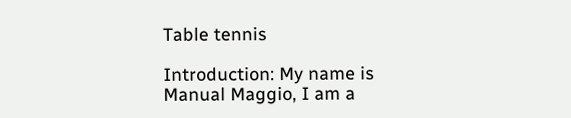Table tennis

Introduction: My name is Manual Maggio, I am a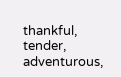thankful, tender, adventurous,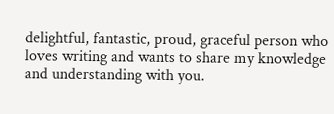delightful, fantastic, proud, graceful person who loves writing and wants to share my knowledge and understanding with you.